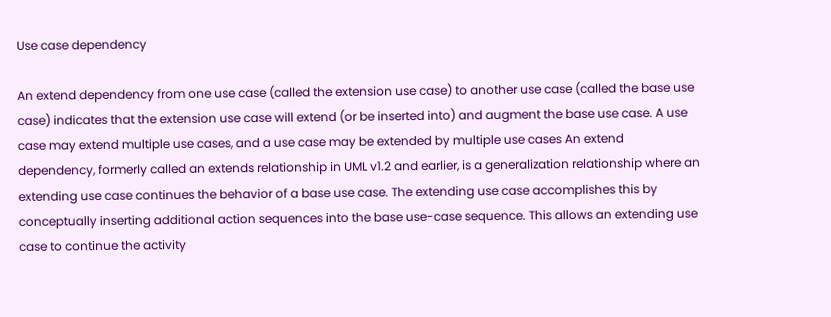Use case dependency

An extend dependency from one use case (called the extension use case) to another use case (called the base use case) indicates that the extension use case will extend (or be inserted into) and augment the base use case. A use case may extend multiple use cases, and a use case may be extended by multiple use cases An extend dependency, formerly called an extends relationship in UML v1.2 and earlier, is a generalization relationship where an extending use case continues the behavior of a base use case. The extending use case accomplishes this by conceptually inserting additional action sequences into the base use-case sequence. This allows an extending use case to continue the activity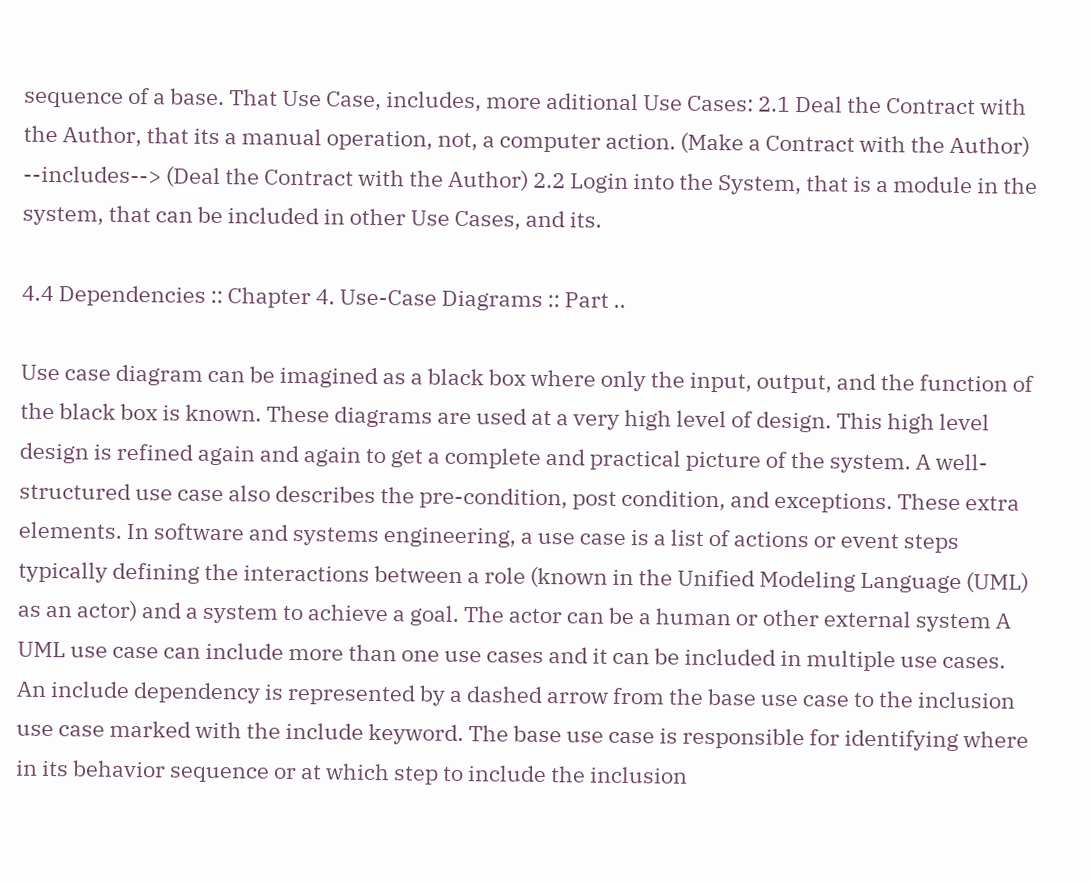sequence of a base. That Use Case, includes, more aditional Use Cases: 2.1 Deal the Contract with the Author, that its a manual operation, not, a computer action. (Make a Contract with the Author) --includes--> (Deal the Contract with the Author) 2.2 Login into the System, that is a module in the system, that can be included in other Use Cases, and its.

4.4 Dependencies :: Chapter 4. Use-Case Diagrams :: Part ..

Use case diagram can be imagined as a black box where only the input, output, and the function of the black box is known. These diagrams are used at a very high level of design. This high level design is refined again and again to get a complete and practical picture of the system. A well-structured use case also describes the pre-condition, post condition, and exceptions. These extra elements. In software and systems engineering, a use case is a list of actions or event steps typically defining the interactions between a role (known in the Unified Modeling Language (UML) as an actor) and a system to achieve a goal. The actor can be a human or other external system A UML use case can include more than one use cases and it can be included in multiple use cases. An include dependency is represented by a dashed arrow from the base use case to the inclusion use case marked with the include keyword. The base use case is responsible for identifying where in its behavior sequence or at which step to include the inclusion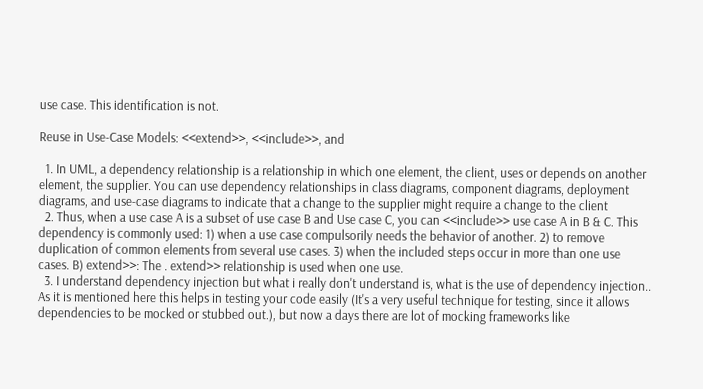use case. This identification is not.

Reuse in Use-Case Models: <<extend>>, <<include>>, and

  1. In UML, a dependency relationship is a relationship in which one element, the client, uses or depends on another element, the supplier. You can use dependency relationships in class diagrams, component diagrams, deployment diagrams, and use-case diagrams to indicate that a change to the supplier might require a change to the client
  2. Thus, when a use case A is a subset of use case B and Use case C, you can <<include>> use case A in B & C. This dependency is commonly used: 1) when a use case compulsorily needs the behavior of another. 2) to remove duplication of common elements from several use cases. 3) when the included steps occur in more than one use cases. B) extend>>: The . extend>> relationship is used when one use.
  3. I understand dependency injection but what i really don't understand is, what is the use of dependency injection.. As it is mentioned here this helps in testing your code easily (It's a very useful technique for testing, since it allows dependencies to be mocked or stubbed out.), but now a days there are lot of mocking frameworks like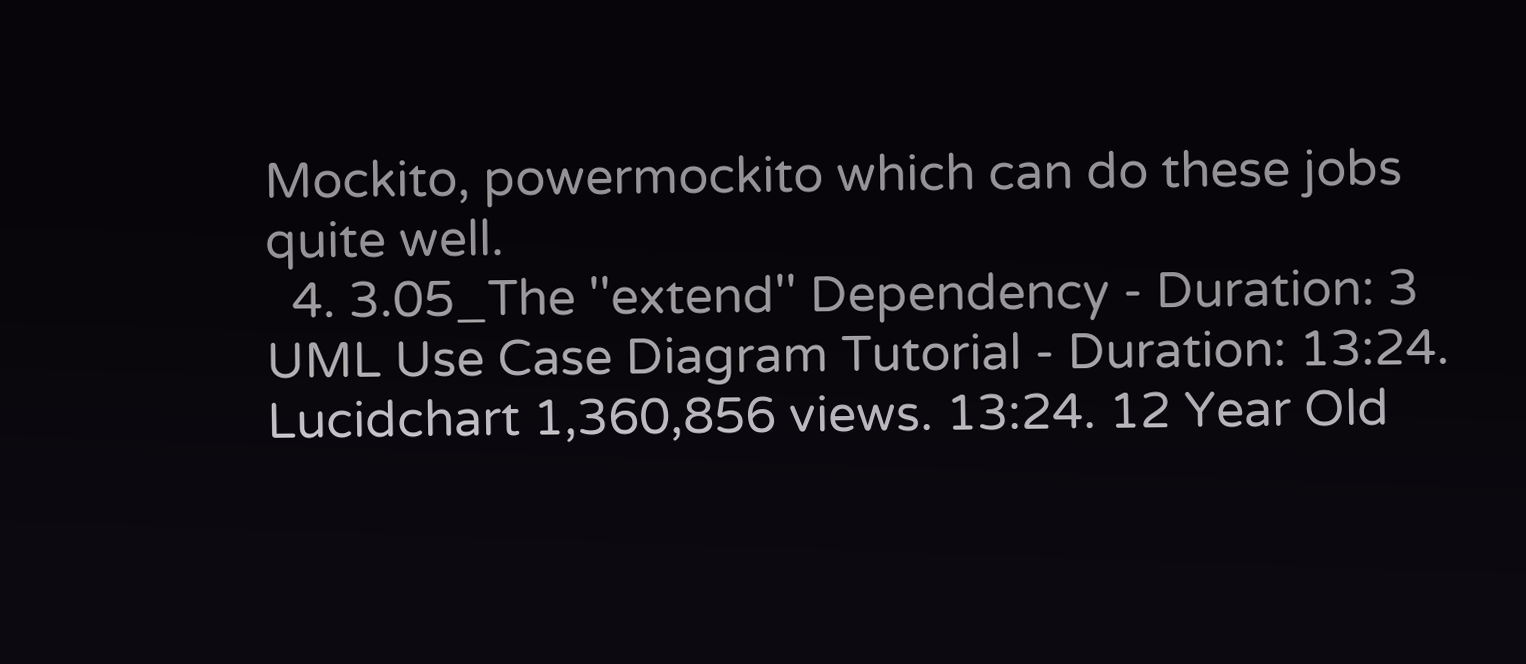Mockito, powermockito which can do these jobs quite well.
  4. 3.05_The ''extend'' Dependency - Duration: 3 UML Use Case Diagram Tutorial - Duration: 13:24. Lucidchart 1,360,856 views. 13:24. 12 Year Old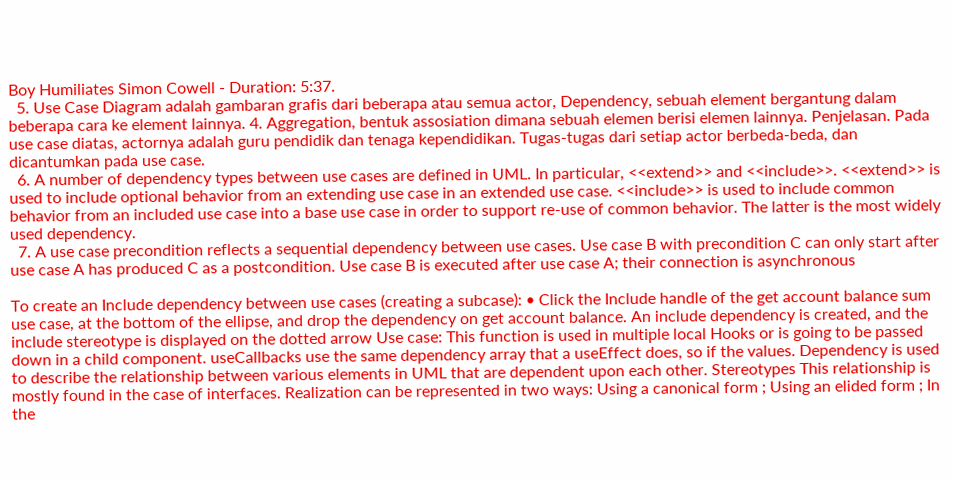Boy Humiliates Simon Cowell - Duration: 5:37.
  5. Use Case Diagram adalah gambaran grafis dari beberapa atau semua actor, Dependency, sebuah element bergantung dalam beberapa cara ke element lainnya. 4. Aggregation, bentuk assosiation dimana sebuah elemen berisi elemen lainnya. Penjelasan. Pada use case diatas, actornya adalah guru pendidik dan tenaga kependidikan. Tugas-tugas dari setiap actor berbeda-beda, dan dicantumkan pada use case.
  6. A number of dependency types between use cases are defined in UML. In particular, <<extend>> and <<include>>. <<extend>> is used to include optional behavior from an extending use case in an extended use case. <<include>> is used to include common behavior from an included use case into a base use case in order to support re-use of common behavior. The latter is the most widely used dependency.
  7. A use case precondition reflects a sequential dependency between use cases. Use case B with precondition C can only start after use case A has produced C as a postcondition. Use case B is executed after use case A; their connection is asynchronous

To create an Include dependency between use cases (creating a subcase): • Click the Include handle of the get account balance sum use case, at the bottom of the ellipse, and drop the dependency on get account balance. An include dependency is created, and the include stereotype is displayed on the dotted arrow Use case: This function is used in multiple local Hooks or is going to be passed down in a child component. useCallbacks use the same dependency array that a useEffect does, so if the values. Dependency is used to describe the relationship between various elements in UML that are dependent upon each other. Stereotypes This relationship is mostly found in the case of interfaces. Realization can be represented in two ways: Using a canonical form ; Using an elided form ; In the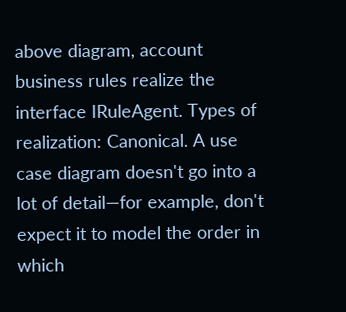above diagram, account business rules realize the interface IRuleAgent. Types of realization: Canonical. A use case diagram doesn't go into a lot of detail—for example, don't expect it to model the order in which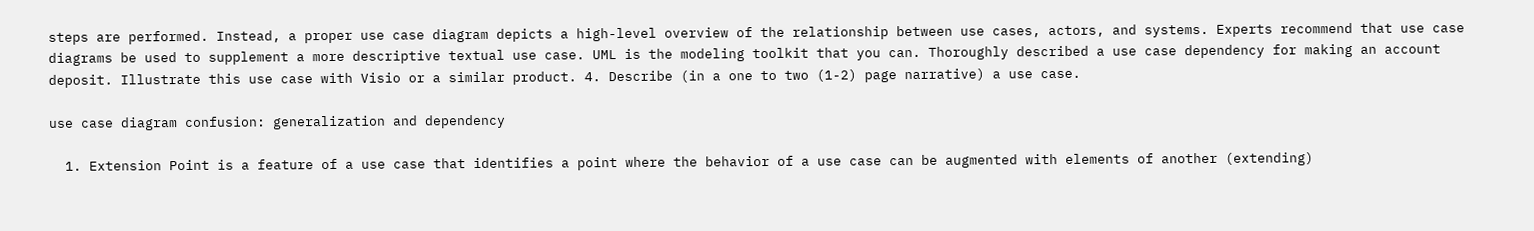steps are performed. Instead, a proper use case diagram depicts a high-level overview of the relationship between use cases, actors, and systems. Experts recommend that use case diagrams be used to supplement a more descriptive textual use case. UML is the modeling toolkit that you can. Thoroughly described a use case dependency for making an account deposit. Illustrate this use case with Visio or a similar product. 4. Describe (in a one to two (1-2) page narrative) a use case.

use case diagram confusion: generalization and dependency

  1. Extension Point is a feature of a use case that identifies a point where the behavior of a use case can be augmented with elements of another (extending)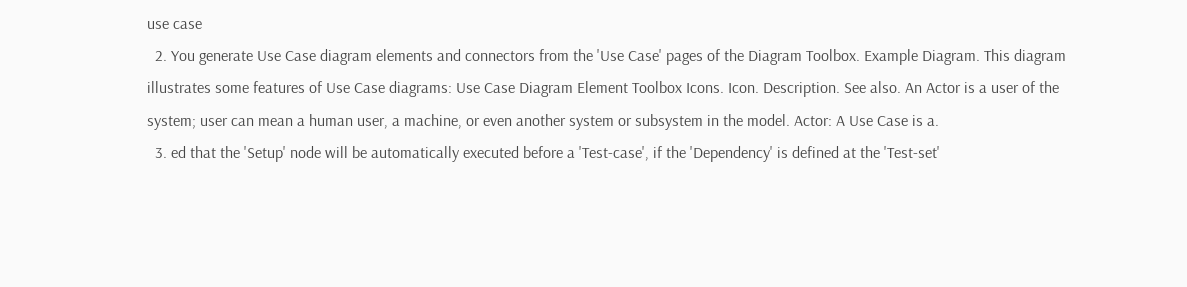use case
  2. You generate Use Case diagram elements and connectors from the 'Use Case' pages of the Diagram Toolbox. Example Diagram. This diagram illustrates some features of Use Case diagrams: Use Case Diagram Element Toolbox Icons. Icon. Description. See also. An Actor is a user of the system; user can mean a human user, a machine, or even another system or subsystem in the model. Actor: A Use Case is a.
  3. ed that the 'Setup' node will be automatically executed before a 'Test-case', if the 'Dependency' is defined at the 'Test-set'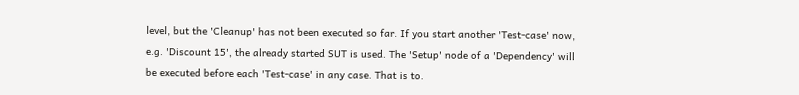level, but the 'Cleanup' has not been executed so far. If you start another 'Test-case' now, e.g. 'Discount 15', the already started SUT is used. The 'Setup' node of a 'Dependency' will be executed before each 'Test-case' in any case. That is to.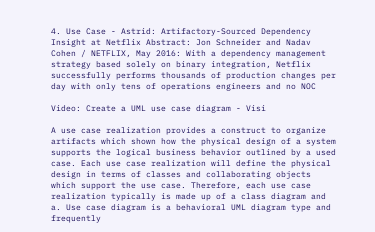4. Use Case - Astrid: Artifactory-Sourced Dependency Insight at Netflix Abstract: Jon Schneider and Nadav Cohen / NETFLIX, May 2016: With a dependency management strategy based solely on binary integration, Netflix successfully performs thousands of production changes per day with only tens of operations engineers and no NOC

Video: Create a UML use case diagram - Visi

A use case realization provides a construct to organize artifacts which shown how the physical design of a system supports the logical business behavior outlined by a used case. Each use case realization will define the physical design in terms of classes and collaborating objects which support the use case. Therefore, each use case realization typically is made up of a class diagram and a. Use case diagram is a behavioral UML diagram type and frequently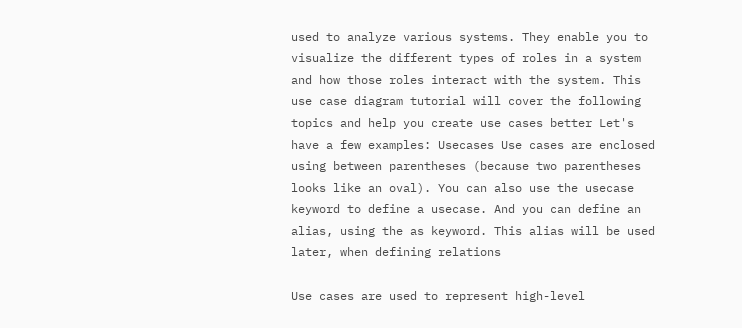used to analyze various systems. They enable you to visualize the different types of roles in a system and how those roles interact with the system. This use case diagram tutorial will cover the following topics and help you create use cases better Let's have a few examples: Usecases Use cases are enclosed using between parentheses (because two parentheses looks like an oval). You can also use the usecase keyword to define a usecase. And you can define an alias, using the as keyword. This alias will be used later, when defining relations

Use cases are used to represent high-level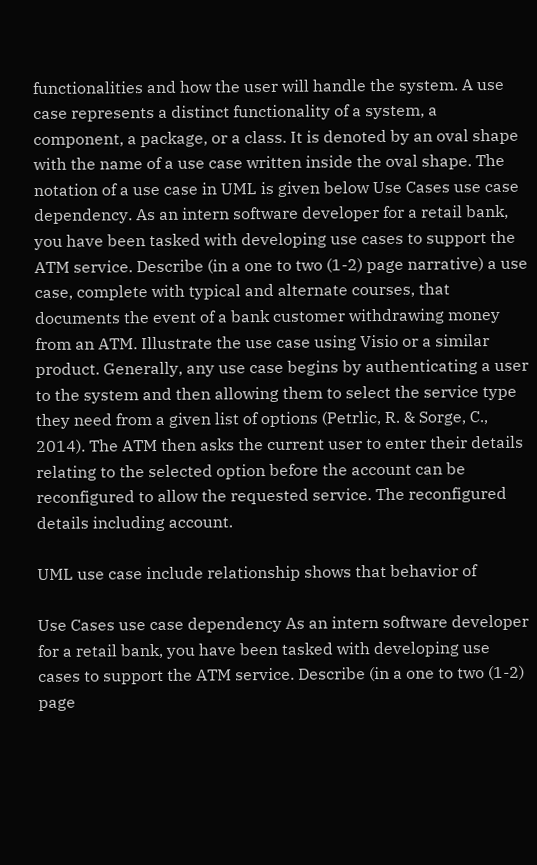functionalities and how the user will handle the system. A use case represents a distinct functionality of a system, a component, a package, or a class. It is denoted by an oval shape with the name of a use case written inside the oval shape. The notation of a use case in UML is given below Use Cases use case dependency. As an intern software developer for a retail bank, you have been tasked with developing use cases to support the ATM service. Describe (in a one to two (1-2) page narrative) a use case, complete with typical and alternate courses, that documents the event of a bank customer withdrawing money from an ATM. Illustrate the use case using Visio or a similar product. Generally, any use case begins by authenticating a user to the system and then allowing them to select the service type they need from a given list of options (Petrlic, R. & Sorge, C., 2014). The ATM then asks the current user to enter their details relating to the selected option before the account can be reconfigured to allow the requested service. The reconfigured details including account.

UML use case include relationship shows that behavior of

Use Cases use case dependency As an intern software developer for a retail bank, you have been tasked with developing use cases to support the ATM service. Describe (in a one to two (1-2) page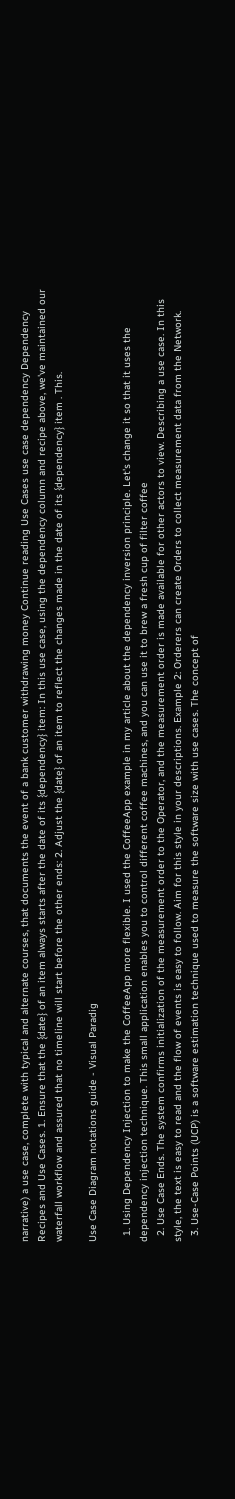narrative) a use case, complete with typical and alternate courses, that documents the event of a bank customer withdrawing money Continue reading Use Cases use case dependency Dependency Recipes and Use Cases. 1. Ensure that the {date} of an item always starts after the date of its {dependency} item: In this use case, using the dependency column and recipe above, we've maintained our waterfall workflow and assured that no timeline will start before the other ends: 2. Adjust the {date} of an item to reflect the changes made in the date of its {dependency} item . This.

Use Case Diagram notations guide - Visual Paradig

  1. Using Dependency Injection to make the CoffeeApp more flexible. I used the CoffeeApp example in my article about the dependency inversion principle. Let's change it so that it uses the dependency injection technique. This small application enables you to control different coffee machines, and you can use it to brew a fresh cup of filter coffee
  2. Use Case Ends. The system confirms initialization of the measurement order to the Operator, and the measurement order is made available for other actors to view. Describing a use case. In this style, the text is easy to read and the flow of events is easy to follow. Aim for this style in your descriptions. Example 2: Orderers can create Orders to collect measurement data from the Network.
  3. Use-Case Points (UCP) is a software estimation technique used to measure the software size with use cases. The concept of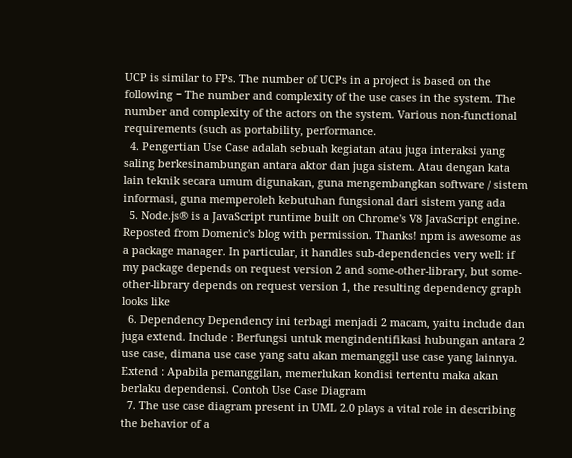UCP is similar to FPs. The number of UCPs in a project is based on the following − The number and complexity of the use cases in the system. The number and complexity of the actors on the system. Various non-functional requirements (such as portability, performance.
  4. Pengertian Use Case adalah sebuah kegiatan atau juga interaksi yang saling berkesinambungan antara aktor dan juga sistem. Atau dengan kata lain teknik secara umum digunakan, guna mengembangkan software / sistem informasi, guna memperoleh kebutuhan fungsional dari sistem yang ada
  5. Node.js® is a JavaScript runtime built on Chrome's V8 JavaScript engine. Reposted from Domenic's blog with permission. Thanks! npm is awesome as a package manager. In particular, it handles sub-dependencies very well: if my package depends on request version 2 and some-other-library, but some-other-library depends on request version 1, the resulting dependency graph looks like
  6. Dependency Dependency ini terbagi menjadi 2 macam, yaitu include dan juga extend. Include : Berfungsi untuk mengindentifikasi hubungan antara 2 use case, dimana use case yang satu akan memanggil use case yang lainnya. Extend : Apabila pemanggilan, memerlukan kondisi tertentu maka akan berlaku dependensi. Contoh Use Case Diagram
  7. The use case diagram present in UML 2.0 plays a vital role in describing the behavior of a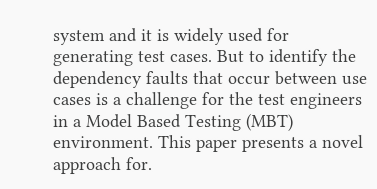system and it is widely used for generating test cases. But to identify the dependency faults that occur between use cases is a challenge for the test engineers in a Model Based Testing (MBT) environment. This paper presents a novel approach for.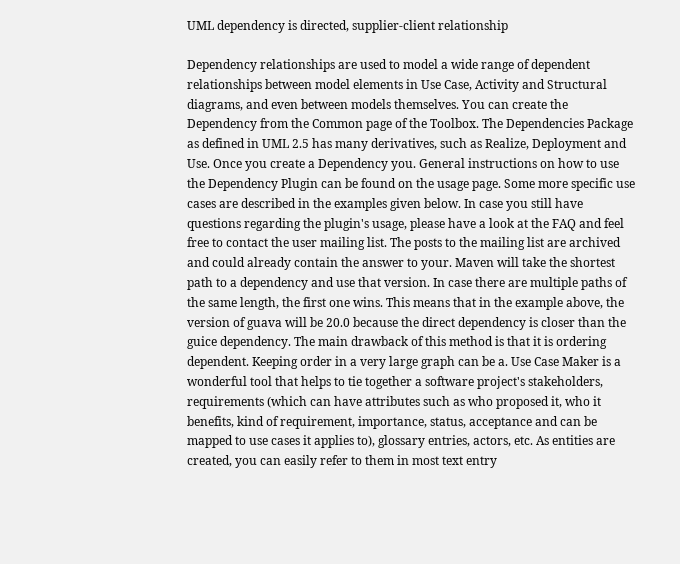UML dependency is directed, supplier-client relationship

Dependency relationships are used to model a wide range of dependent relationships between model elements in Use Case, Activity and Structural diagrams, and even between models themselves. You can create the Dependency from the Common page of the Toolbox. The Dependencies Package as defined in UML 2.5 has many derivatives, such as Realize, Deployment and Use. Once you create a Dependency you. General instructions on how to use the Dependency Plugin can be found on the usage page. Some more specific use cases are described in the examples given below. In case you still have questions regarding the plugin's usage, please have a look at the FAQ and feel free to contact the user mailing list. The posts to the mailing list are archived and could already contain the answer to your. Maven will take the shortest path to a dependency and use that version. In case there are multiple paths of the same length, the first one wins. This means that in the example above, the version of guava will be 20.0 because the direct dependency is closer than the guice dependency. The main drawback of this method is that it is ordering dependent. Keeping order in a very large graph can be a. Use Case Maker is a wonderful tool that helps to tie together a software project's stakeholders, requirements (which can have attributes such as who proposed it, who it benefits, kind of requirement, importance, status, acceptance and can be mapped to use cases it applies to), glossary entries, actors, etc. As entities are created, you can easily refer to them in most text entry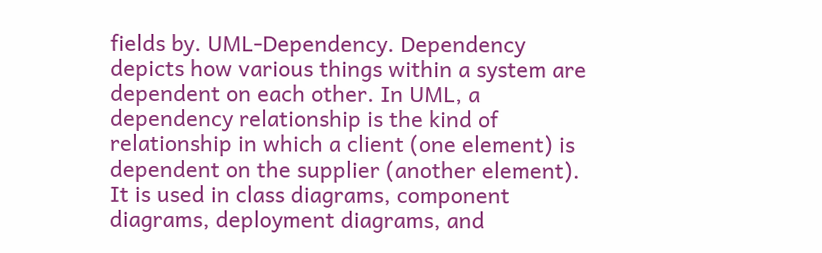fields by. UML-Dependency. Dependency depicts how various things within a system are dependent on each other. In UML, a dependency relationship is the kind of relationship in which a client (one element) is dependent on the supplier (another element). It is used in class diagrams, component diagrams, deployment diagrams, and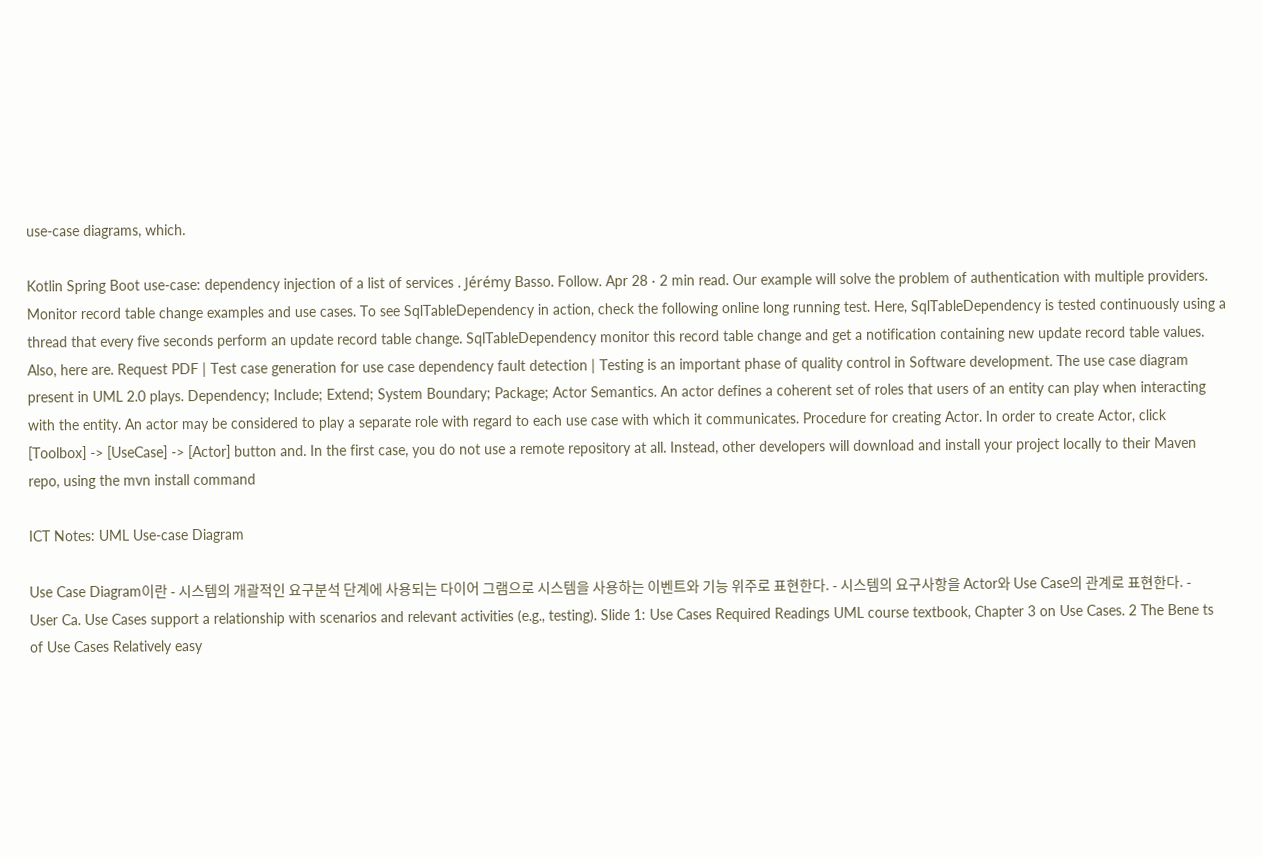use-case diagrams, which.

Kotlin Spring Boot use-case: dependency injection of a list of services . Jérémy Basso. Follow. Apr 28 · 2 min read. Our example will solve the problem of authentication with multiple providers. Monitor record table change examples and use cases. To see SqlTableDependency in action, check the following online long running test. Here, SqlTableDependency is tested continuously using a thread that every five seconds perform an update record table change. SqlTableDependency monitor this record table change and get a notification containing new update record table values. Also, here are. Request PDF | Test case generation for use case dependency fault detection | Testing is an important phase of quality control in Software development. The use case diagram present in UML 2.0 plays. Dependency; Include; Extend; System Boundary; Package; Actor Semantics. An actor defines a coherent set of roles that users of an entity can play when interacting with the entity. An actor may be considered to play a separate role with regard to each use case with which it communicates. Procedure for creating Actor. In order to create Actor, click [Toolbox] -> [UseCase] -> [Actor] button and. In the first case, you do not use a remote repository at all. Instead, other developers will download and install your project locally to their Maven repo, using the mvn install command

ICT Notes: UML Use-case Diagram

Use Case Diagram이란 - 시스템의 개괄적인 요구분석 단계에 사용되는 다이어 그램으로 시스템을 사용하는 이벤트와 기능 위주로 표현한다. - 시스템의 요구사항을 Actor와 Use Case의 관계로 표현한다. - User Ca. Use Cases support a relationship with scenarios and relevant activities (e.g., testing). Slide 1: Use Cases Required Readings UML course textbook, Chapter 3 on Use Cases. 2 The Bene ts of Use Cases Relatively easy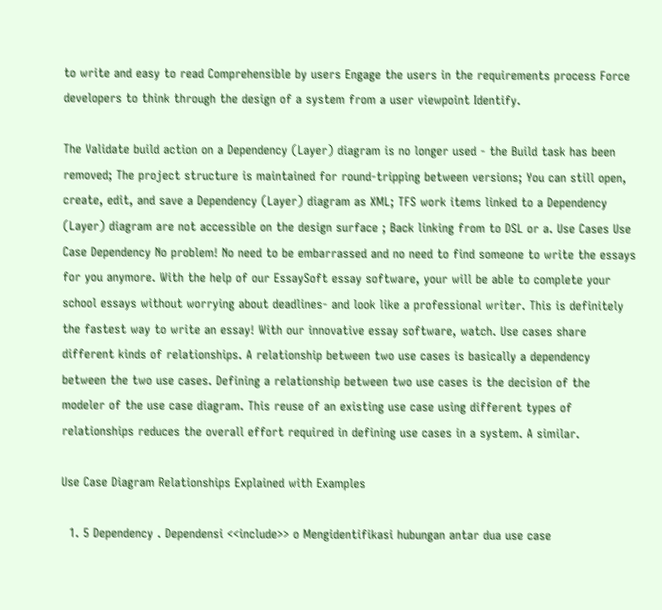to write and easy to read Comprehensible by users Engage the users in the requirements process Force developers to think through the design of a system from a user viewpoint Identify.

The Validate build action on a Dependency (Layer) diagram is no longer used - the Build task has been removed; The project structure is maintained for round-tripping between versions; You can still open, create, edit, and save a Dependency (Layer) diagram as XML; TFS work items linked to a Dependency (Layer) diagram are not accessible on the design surface ; Back linking from to DSL or a. Use Cases Use Case Dependency No problem! No need to be embarrassed and no need to find someone to write the essays for you anymore. With the help of our EssaySoft essay software, your will be able to complete your school essays without worrying about deadlines- and look like a professional writer. This is definitely the fastest way to write an essay! With our innovative essay software, watch. Use cases share different kinds of relationships. A relationship between two use cases is basically a dependency between the two use cases. Defining a relationship between two use cases is the decision of the modeler of the use case diagram. This reuse of an existing use case using different types of relationships reduces the overall effort required in defining use cases in a system. A similar.

Use Case Diagram Relationships Explained with Examples

  1. 5 Dependency . Dependensi <<include>> o Mengidentifikasi hubungan antar dua use case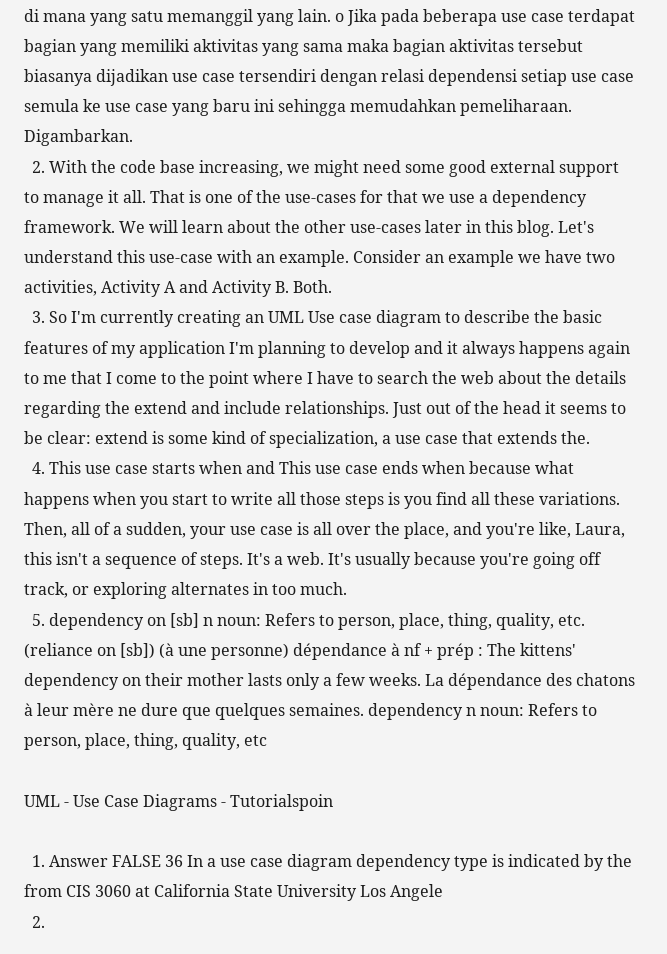di mana yang satu memanggil yang lain. o Jika pada beberapa use case terdapat bagian yang memiliki aktivitas yang sama maka bagian aktivitas tersebut biasanya dijadikan use case tersendiri dengan relasi dependensi setiap use case semula ke use case yang baru ini sehingga memudahkan pemeliharaan. Digambarkan.
  2. With the code base increasing, we might need some good external support to manage it all. That is one of the use-cases for that we use a dependency framework. We will learn about the other use-cases later in this blog. Let's understand this use-case with an example. Consider an example we have two activities, Activity A and Activity B. Both.
  3. So I'm currently creating an UML Use case diagram to describe the basic features of my application I'm planning to develop and it always happens again to me that I come to the point where I have to search the web about the details regarding the extend and include relationships. Just out of the head it seems to be clear: extend is some kind of specialization, a use case that extends the.
  4. This use case starts when and This use case ends when because what happens when you start to write all those steps is you find all these variations. Then, all of a sudden, your use case is all over the place, and you're like, Laura, this isn't a sequence of steps. It's a web. It's usually because you're going off track, or exploring alternates in too much.
  5. dependency on [sb] n noun: Refers to person, place, thing, quality, etc. (reliance on [sb]) (à une personne) dépendance à nf + prép : The kittens' dependency on their mother lasts only a few weeks. La dépendance des chatons à leur mère ne dure que quelques semaines. dependency n noun: Refers to person, place, thing, quality, etc

UML - Use Case Diagrams - Tutorialspoin

  1. Answer FALSE 36 In a use case diagram dependency type is indicated by the from CIS 3060 at California State University Los Angele
  2.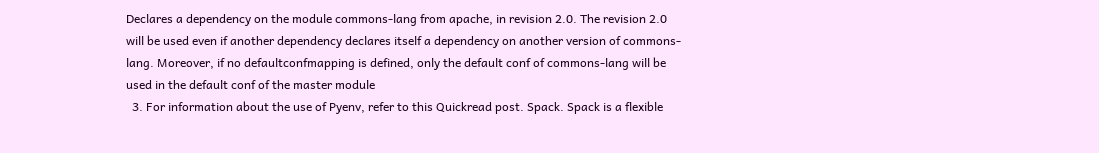Declares a dependency on the module commons-lang from apache, in revision 2.0. The revision 2.0 will be used even if another dependency declares itself a dependency on another version of commons-lang. Moreover, if no defaultconfmapping is defined, only the default conf of commons-lang will be used in the default conf of the master module
  3. For information about the use of Pyenv, refer to this Quickread post. Spack. Spack is a flexible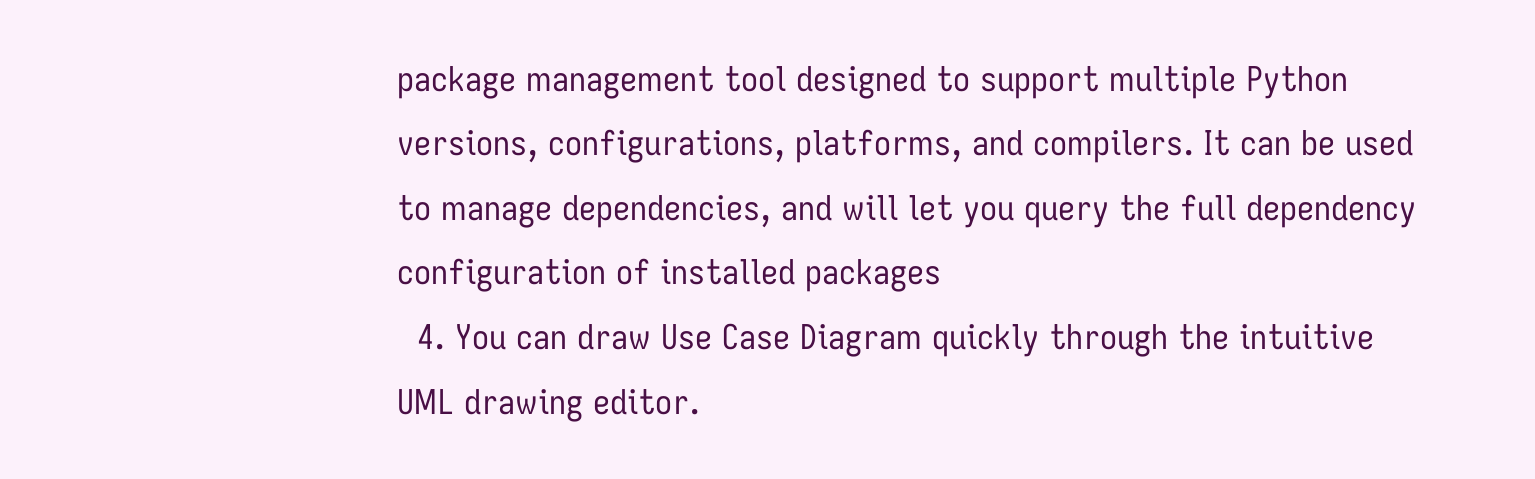package management tool designed to support multiple Python versions, configurations, platforms, and compilers. It can be used to manage dependencies, and will let you query the full dependency configuration of installed packages
  4. You can draw Use Case Diagram quickly through the intuitive UML drawing editor.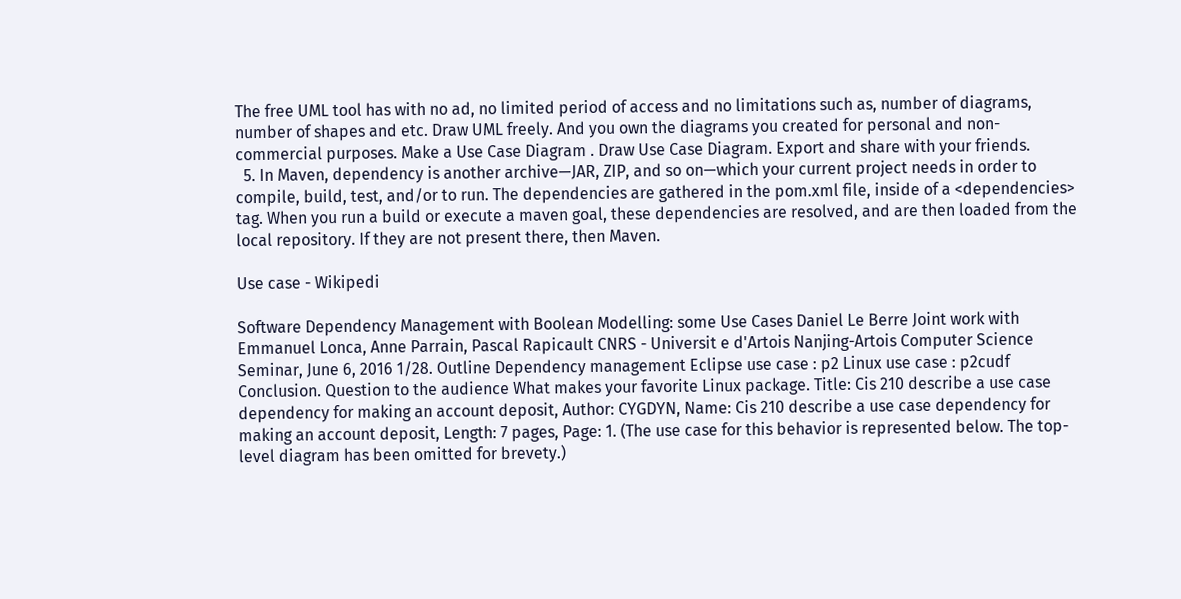The free UML tool has with no ad, no limited period of access and no limitations such as, number of diagrams, number of shapes and etc. Draw UML freely. And you own the diagrams you created for personal and non-commercial purposes. Make a Use Case Diagram . Draw Use Case Diagram. Export and share with your friends.
  5. In Maven, dependency is another archive—JAR, ZIP, and so on—which your current project needs in order to compile, build, test, and/or to run. The dependencies are gathered in the pom.xml file, inside of a <dependencies> tag. When you run a build or execute a maven goal, these dependencies are resolved, and are then loaded from the local repository. If they are not present there, then Maven.

Use case - Wikipedi

Software Dependency Management with Boolean Modelling: some Use Cases Daniel Le Berre Joint work with Emmanuel Lonca, Anne Parrain, Pascal Rapicault CNRS - Universit e d'Artois Nanjing-Artois Computer Science Seminar, June 6, 2016 1/28. Outline Dependency management Eclipse use case : p2 Linux use case : p2cudf Conclusion. Question to the audience What makes your favorite Linux package. Title: Cis 210 describe a use case dependency for making an account deposit, Author: CYGDYN, Name: Cis 210 describe a use case dependency for making an account deposit, Length: 7 pages, Page: 1. (The use case for this behavior is represented below. The top-level diagram has been omitted for brevety.)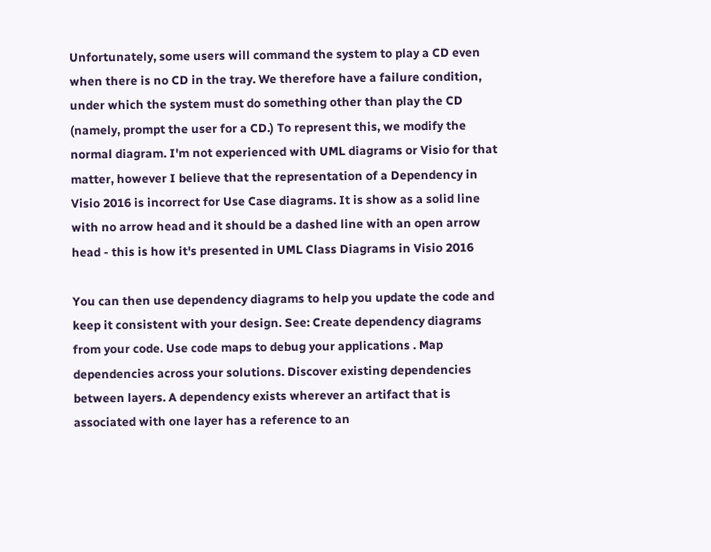Unfortunately, some users will command the system to play a CD even when there is no CD in the tray. We therefore have a failure condition, under which the system must do something other than play the CD (namely, prompt the user for a CD.) To represent this, we modify the normal diagram. I'm not experienced with UML diagrams or Visio for that matter, however I believe that the representation of a Dependency in Visio 2016 is incorrect for Use Case diagrams. It is show as a solid line with no arrow head and it should be a dashed line with an open arrow head - this is how it's presented in UML Class Diagrams in Visio 2016

You can then use dependency diagrams to help you update the code and keep it consistent with your design. See: Create dependency diagrams from your code. Use code maps to debug your applications . Map dependencies across your solutions. Discover existing dependencies between layers. A dependency exists wherever an artifact that is associated with one layer has a reference to an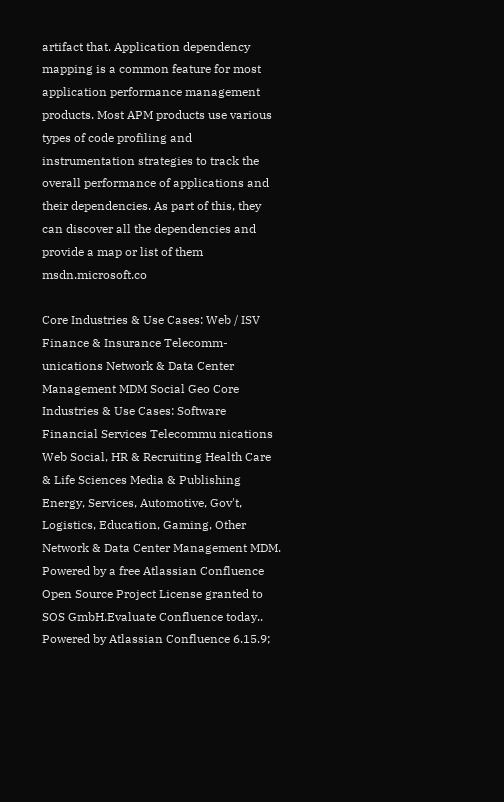artifact that. Application dependency mapping is a common feature for most application performance management products. Most APM products use various types of code profiling and instrumentation strategies to track the overall performance of applications and their dependencies. As part of this, they can discover all the dependencies and provide a map or list of them msdn.microsoft.co

Core Industries & Use Cases: Web / ISV Finance & Insurance Telecomm- unications Network & Data Center Management MDM Social Geo Core Industries & Use Cases: Software Financial Services Telecommu nications Web Social, HR & Recruiting Health Care & Life Sciences Media & Publishing Energy, Services, Automotive, Gov't, Logistics, Education, Gaming, Other Network & Data Center Management MDM. Powered by a free Atlassian Confluence Open Source Project License granted to SOS GmbH.Evaluate Confluence today.. Powered by Atlassian Confluence 6.15.9;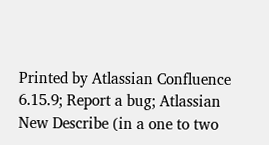Printed by Atlassian Confluence 6.15.9; Report a bug; Atlassian New Describe (in a one to two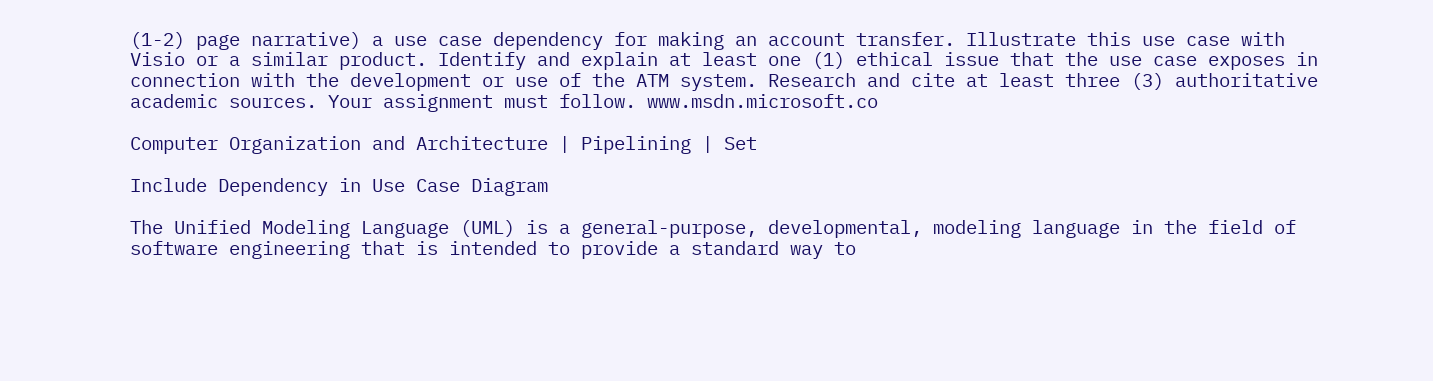(1-2) page narrative) a use case dependency for making an account transfer. Illustrate this use case with Visio or a similar product. Identify and explain at least one (1) ethical issue that the use case exposes in connection with the development or use of the ATM system. Research and cite at least three (3) authoritative academic sources. Your assignment must follow. www.msdn.microsoft.co

Computer Organization and Architecture | Pipelining | Set

Include Dependency in Use Case Diagram

The Unified Modeling Language (UML) is a general-purpose, developmental, modeling language in the field of software engineering that is intended to provide a standard way to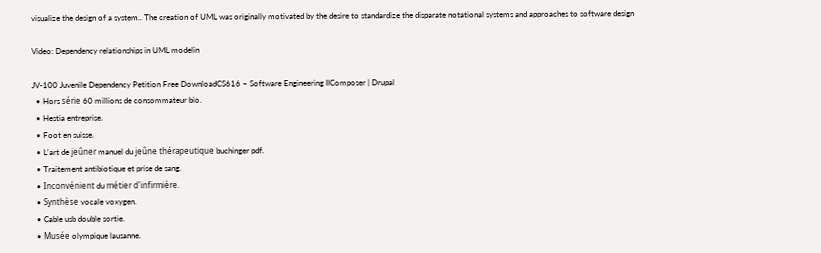visualize the design of a system.. The creation of UML was originally motivated by the desire to standardize the disparate notational systems and approaches to software design

Video: Dependency relationships in UML modelin

JV-100 Juvenile Dependency Petition Free DownloadCS616 – Software Engineering IIComposer | Drupal
  • Hors série 60 millions de consommateur bio.
  • Hestia entreprise.
  • Foot en suisse.
  • L'art de jeûner manuel du jeûne thérapeutique buchinger pdf.
  • Traitement antibiotique et prise de sang.
  • Inconvénient du métier d'infirmière.
  • Synthèse vocale voxygen.
  • Cable usb double sortie.
  • Musée olympique lausanne.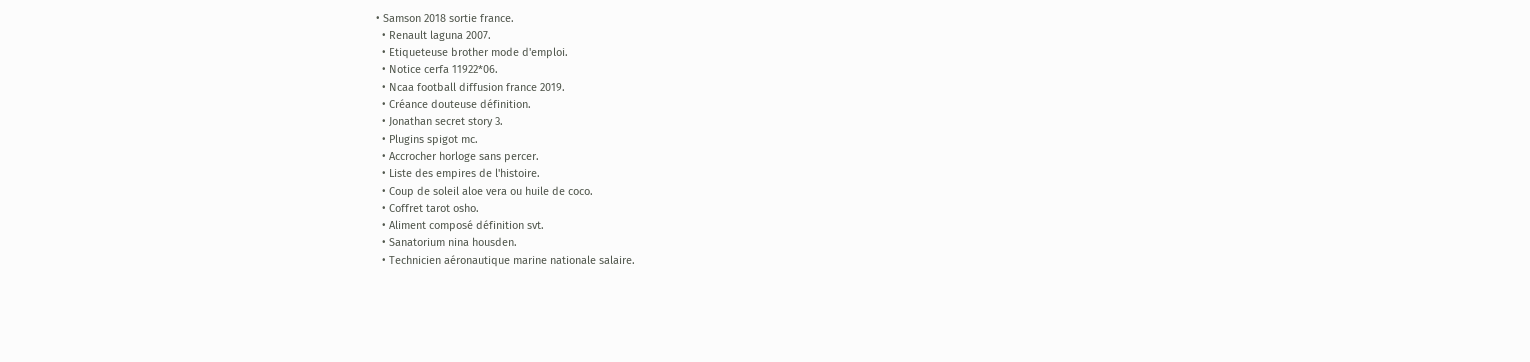• Samson 2018 sortie france.
  • Renault laguna 2007.
  • Etiqueteuse brother mode d'emploi.
  • Notice cerfa 11922*06.
  • Ncaa football diffusion france 2019.
  • Créance douteuse définition.
  • Jonathan secret story 3.
  • Plugins spigot mc.
  • Accrocher horloge sans percer.
  • Liste des empires de l'histoire.
  • Coup de soleil aloe vera ou huile de coco.
  • Coffret tarot osho.
  • Aliment composé définition svt.
  • Sanatorium nina housden.
  • Technicien aéronautique marine nationale salaire.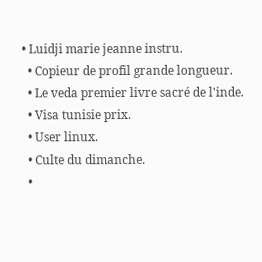• Luidji marie jeanne instru.
  • Copieur de profil grande longueur.
  • Le veda premier livre sacré de l'inde.
  • Visa tunisie prix.
  • User linux.
  • Culte du dimanche.
  •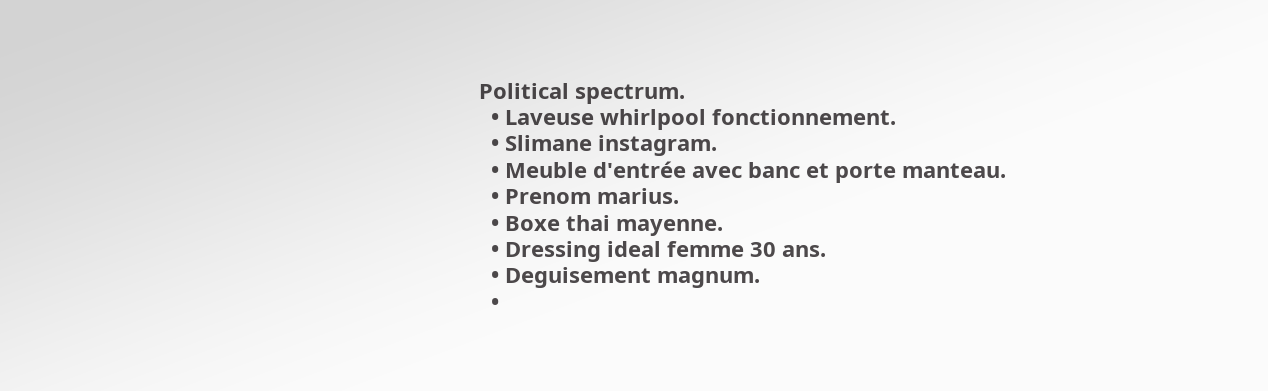Political spectrum.
  • Laveuse whirlpool fonctionnement.
  • Slimane instagram.
  • Meuble d'entrée avec banc et porte manteau.
  • Prenom marius.
  • Boxe thai mayenne.
  • Dressing ideal femme 30 ans.
  • Deguisement magnum.
  •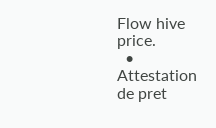Flow hive price.
  • Attestation de pret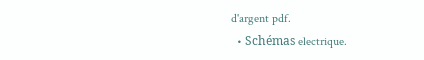d'argent pdf.
  • Schémas electrique.